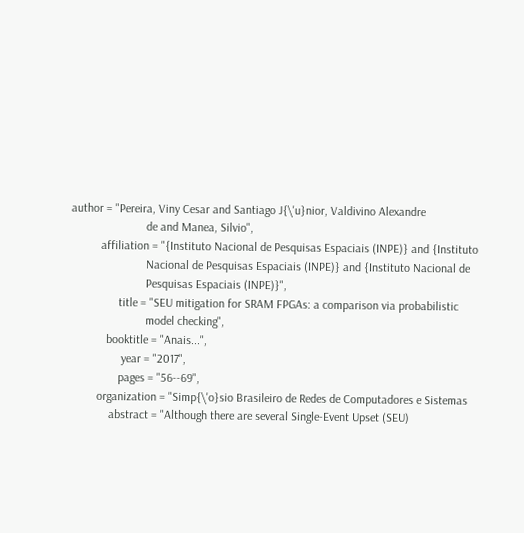author = "Pereira, Viny Cesar and Santiago J{\'u}nior, Valdivino Alexandre
                         de and Manea, Silvio",
          affiliation = "{Instituto Nacional de Pesquisas Espaciais (INPE)} and {Instituto
                         Nacional de Pesquisas Espaciais (INPE)} and {Instituto Nacional de
                         Pesquisas Espaciais (INPE)}",
                title = "SEU mitigation for SRAM FPGAs: a comparison via probabilistic
                         model checking",
            booktitle = "Anais...",
                 year = "2017",
                pages = "56--69",
         organization = "Simp{\'o}sio Brasileiro de Redes de Computadores e Sistemas
             abstract = "Although there are several Single-Event Upset (SEU)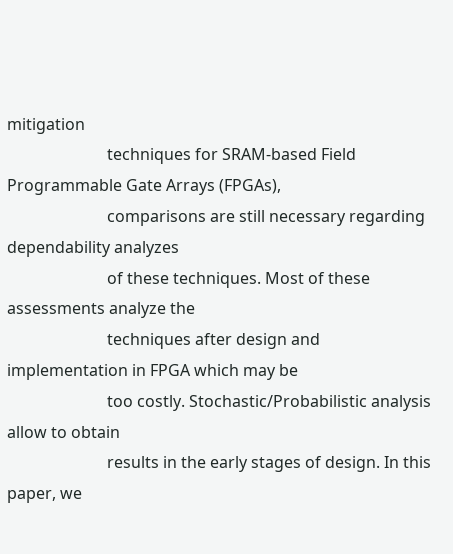mitigation
                         techniques for SRAM-based Field Programmable Gate Arrays (FPGAs),
                         comparisons are still necessary regarding dependability analyzes
                         of these techniques. Most of these assessments analyze the
                         techniques after design and implementation in FPGA which may be
                         too costly. Stochastic/Probabilistic analysis allow to obtain
                         results in the early stages of design. In this paper, we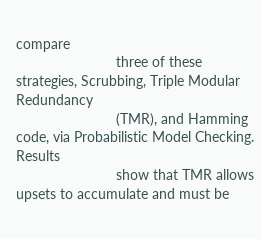compare
                         three of these strategies, Scrubbing, Triple Modular Redundancy
                         (TMR), and Hamming code, via Probabilistic Model Checking. Results
                         show that TMR allows upsets to accumulate and must be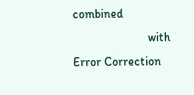combined
                         with Error Correction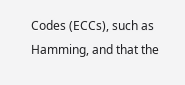Codes (ECCs), such as Hamming, and that the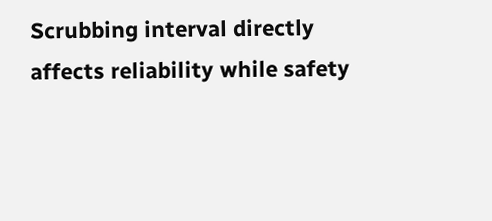Scrubbing interval directly affects reliability while safety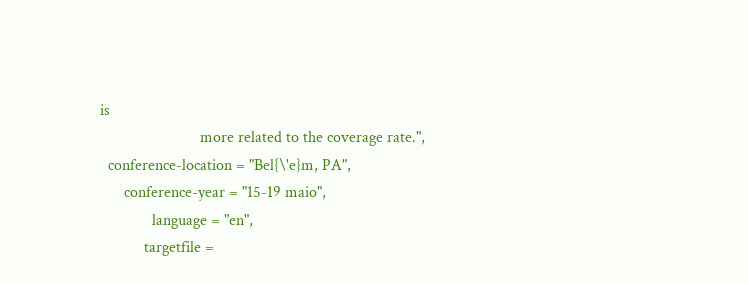is
                         more related to the coverage rate.",
  conference-location = "Bel{\'e}m, PA",
      conference-year = "15-19 maio",
             language = "en",
           targetfile =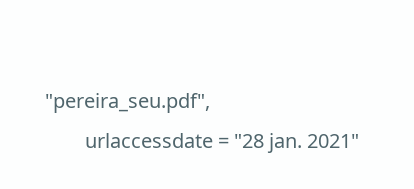"pereira_seu.pdf",
        urlaccessdate = "28 jan. 2021"